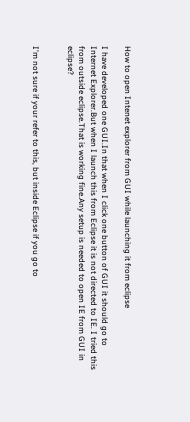How to open Intenet explorer from GUI while launching it from eclipse

I have developed one GUI.In that when I click one button of GUI it should go to Internet Explorer.But when I launch this from Eclipse it is not directed to IE. I tried this from outside eclipse.That is working fine.Any setup is needed to open IE from GUI in eclipse?


I'm not sure if your refer to this, but inside Eclipse if you go to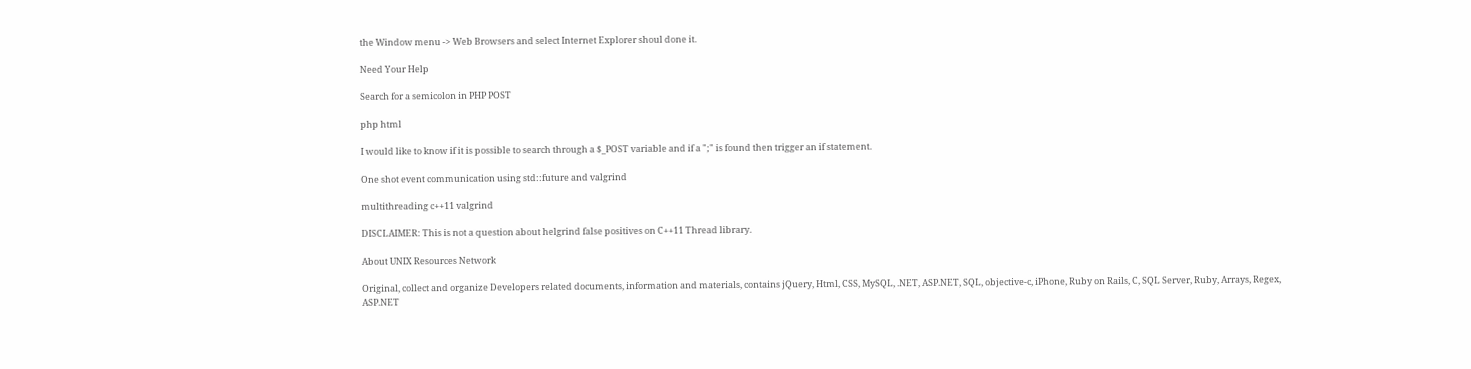the Window menu -> Web Browsers and select Internet Explorer shoul done it.

Need Your Help

Search for a semicolon in PHP POST

php html

I would like to know if it is possible to search through a $_POST variable and if a ";" is found then trigger an if statement.

One shot event communication using std::future and valgrind

multithreading c++11 valgrind

DISCLAIMER: This is not a question about helgrind false positives on C++11 Thread library.

About UNIX Resources Network

Original, collect and organize Developers related documents, information and materials, contains jQuery, Html, CSS, MySQL, .NET, ASP.NET, SQL, objective-c, iPhone, Ruby on Rails, C, SQL Server, Ruby, Arrays, Regex, ASP.NET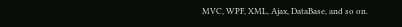MVC, WPF, XML, Ajax, DataBase, and so on.